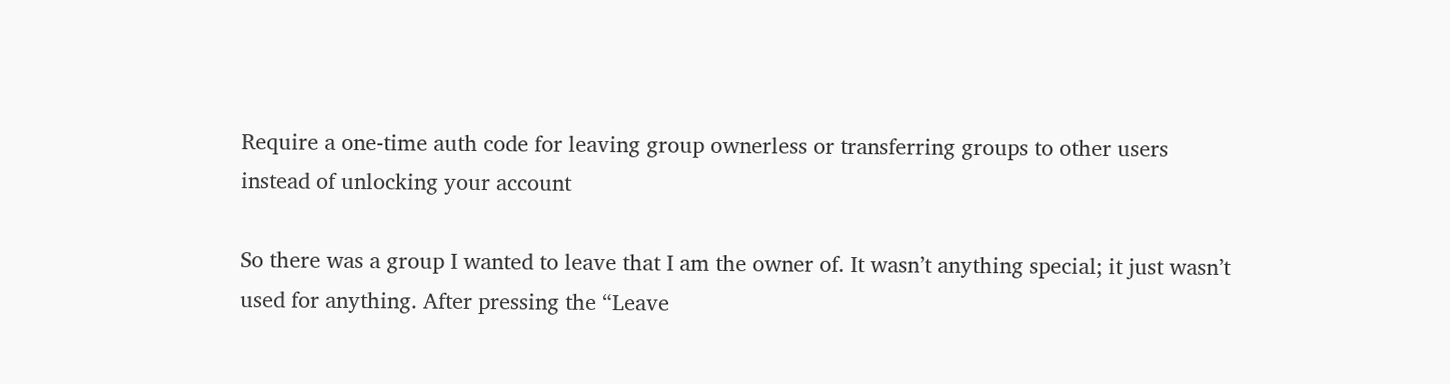Require a one-time auth code for leaving group ownerless or transferring groups to other users instead of unlocking your account

So there was a group I wanted to leave that I am the owner of. It wasn’t anything special; it just wasn’t used for anything. After pressing the “Leave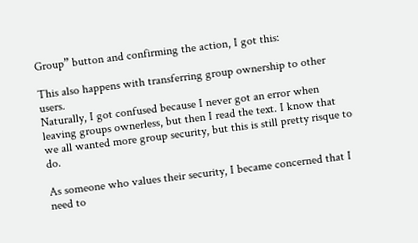Group” button and confirming the action, I got this:

This also happens with transferring group ownership to other users.
Naturally, I got confused because I never got an error when leaving groups ownerless, but then I read the text. I know that we all wanted more group security, but this is still pretty risque to do.

As someone who values their security, I became concerned that I need to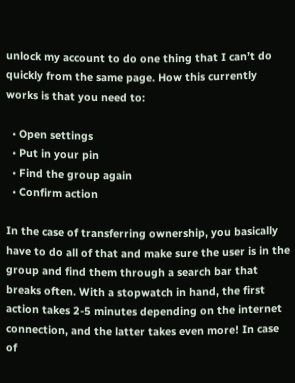unlock my account to do one thing that I can’t do quickly from the same page. How this currently works is that you need to:

  • Open settings
  • Put in your pin
  • Find the group again
  • Confirm action

In the case of transferring ownership, you basically have to do all of that and make sure the user is in the group and find them through a search bar that breaks often. With a stopwatch in hand, the first action takes 2-5 minutes depending on the internet connection, and the latter takes even more! In case of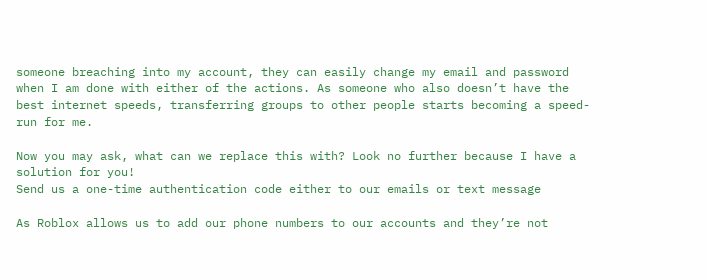someone breaching into my account, they can easily change my email and password when I am done with either of the actions. As someone who also doesn’t have the best internet speeds, transferring groups to other people starts becoming a speed-run for me.

Now you may ask, what can we replace this with? Look no further because I have a solution for you!
Send us a one-time authentication code either to our emails or text message

As Roblox allows us to add our phone numbers to our accounts and they’re not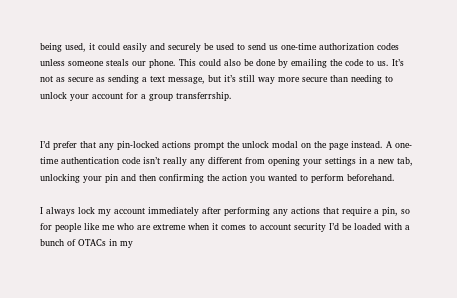being used, it could easily and securely be used to send us one-time authorization codes unless someone steals our phone. This could also be done by emailing the code to us. It’s not as secure as sending a text message, but it’s still way more secure than needing to unlock your account for a group transferrship.


I’d prefer that any pin-locked actions prompt the unlock modal on the page instead. A one-time authentication code isn’t really any different from opening your settings in a new tab, unlocking your pin and then confirming the action you wanted to perform beforehand.

I always lock my account immediately after performing any actions that require a pin, so for people like me who are extreme when it comes to account security I’d be loaded with a bunch of OTACs in my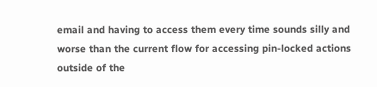email and having to access them every time sounds silly and worse than the current flow for accessing pin-locked actions outside of the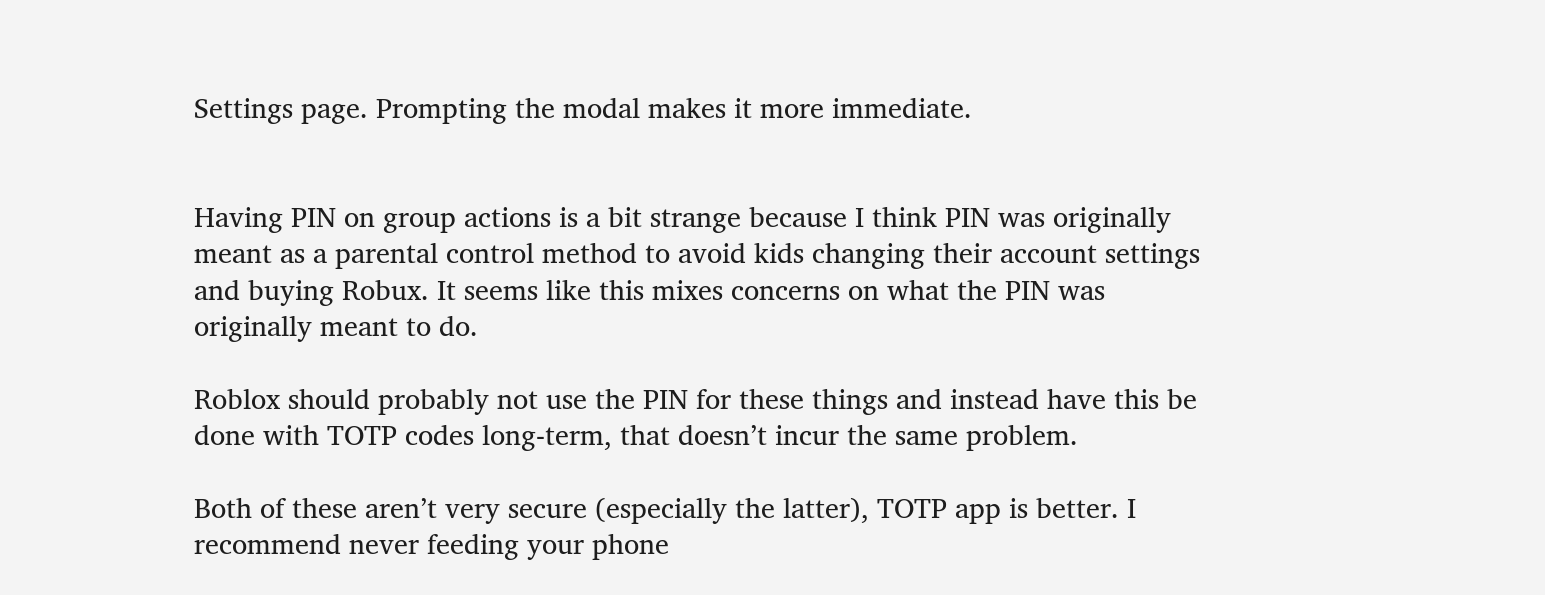Settings page. Prompting the modal makes it more immediate.


Having PIN on group actions is a bit strange because I think PIN was originally meant as a parental control method to avoid kids changing their account settings and buying Robux. It seems like this mixes concerns on what the PIN was originally meant to do.

Roblox should probably not use the PIN for these things and instead have this be done with TOTP codes long-term, that doesn’t incur the same problem.

Both of these aren’t very secure (especially the latter), TOTP app is better. I recommend never feeding your phone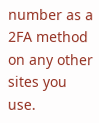number as a 2FA method on any other sites you use.